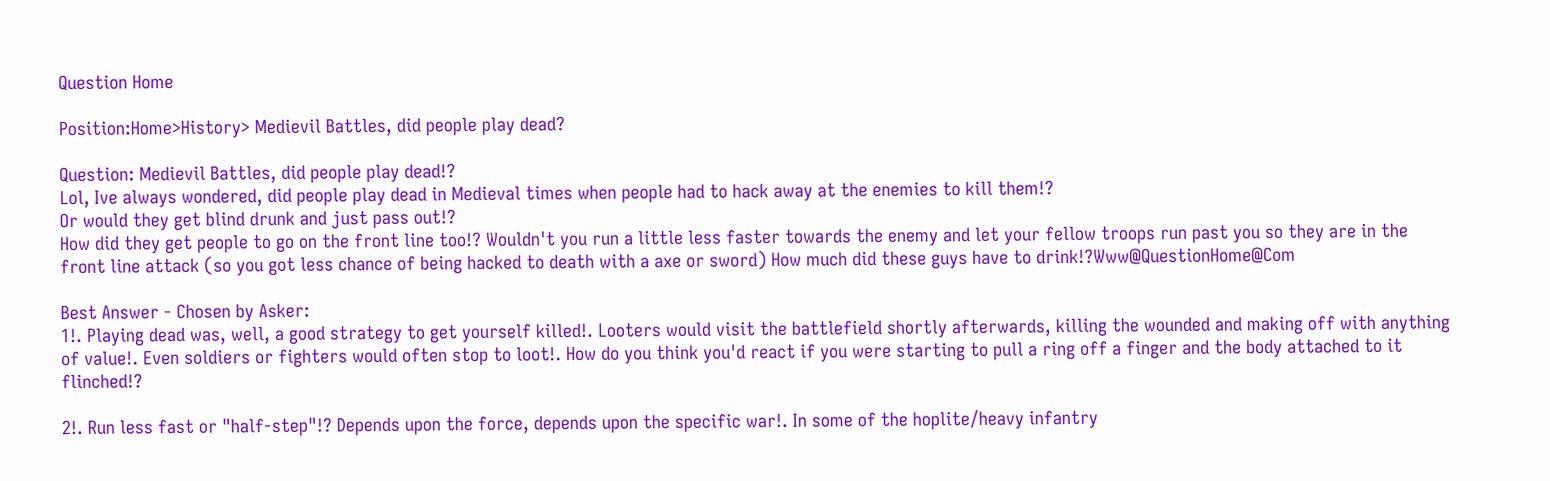Question Home

Position:Home>History> Medievil Battles, did people play dead?

Question: Medievil Battles, did people play dead!?
Lol, Ive always wondered, did people play dead in Medieval times when people had to hack away at the enemies to kill them!?
Or would they get blind drunk and just pass out!?
How did they get people to go on the front line too!? Wouldn't you run a little less faster towards the enemy and let your fellow troops run past you so they are in the front line attack (so you got less chance of being hacked to death with a axe or sword) How much did these guys have to drink!?Www@QuestionHome@Com

Best Answer - Chosen by Asker:
1!. Playing dead was, well, a good strategy to get yourself killed!. Looters would visit the battlefield shortly afterwards, killing the wounded and making off with anything of value!. Even soldiers or fighters would often stop to loot!. How do you think you'd react if you were starting to pull a ring off a finger and the body attached to it flinched!?

2!. Run less fast or "half-step"!? Depends upon the force, depends upon the specific war!. In some of the hoplite/heavy infantry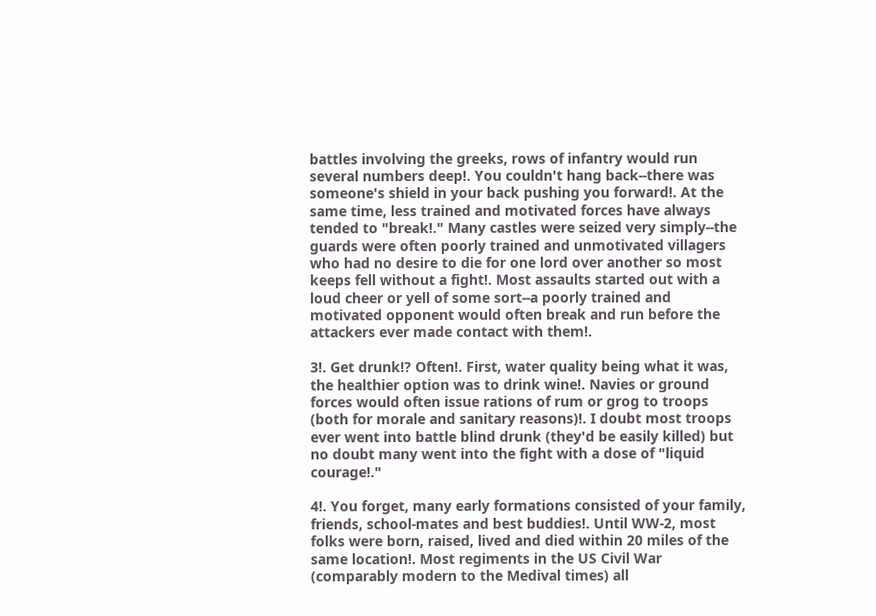battles involving the greeks, rows of infantry would run several numbers deep!. You couldn't hang back--there was someone's shield in your back pushing you forward!. At the same time, less trained and motivated forces have always tended to "break!." Many castles were seized very simply--the guards were often poorly trained and unmotivated villagers who had no desire to die for one lord over another so most keeps fell without a fight!. Most assaults started out with a loud cheer or yell of some sort--a poorly trained and motivated opponent would often break and run before the attackers ever made contact with them!.

3!. Get drunk!? Often!. First, water quality being what it was, the healthier option was to drink wine!. Navies or ground forces would often issue rations of rum or grog to troops (both for morale and sanitary reasons)!. I doubt most troops ever went into battle blind drunk (they'd be easily killed) but no doubt many went into the fight with a dose of "liquid courage!."

4!. You forget, many early formations consisted of your family, friends, school-mates and best buddies!. Until WW-2, most folks were born, raised, lived and died within 20 miles of the same location!. Most regiments in the US Civil War (comparably modern to the Medival times) all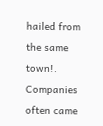hailed from the same town!. Companies often came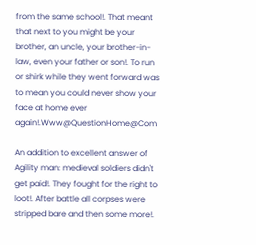from the same school!. That meant that next to you might be your brother, an uncle, your brother-in-law, even your father or son!. To run or shirk while they went forward was to mean you could never show your face at home ever again!.Www@QuestionHome@Com

An addition to excellent answer of Agility man: medieval soldiers didn't get paid!. They fought for the right to loot!. After battle all corpses were stripped bare and then some more!.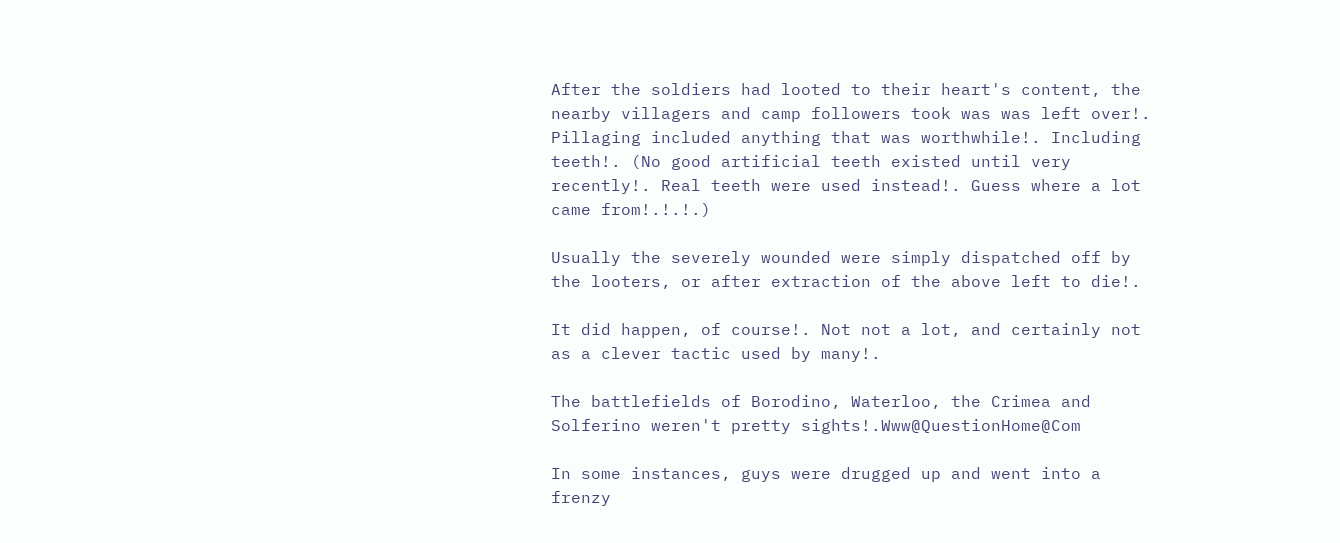After the soldiers had looted to their heart's content, the nearby villagers and camp followers took was was left over!. Pillaging included anything that was worthwhile!. Including teeth!. (No good artificial teeth existed until very recently!. Real teeth were used instead!. Guess where a lot came from!.!.!.)

Usually the severely wounded were simply dispatched off by the looters, or after extraction of the above left to die!.

It did happen, of course!. Not not a lot, and certainly not as a clever tactic used by many!.

The battlefields of Borodino, Waterloo, the Crimea and Solferino weren't pretty sights!.Www@QuestionHome@Com

In some instances, guys were drugged up and went into a frenzy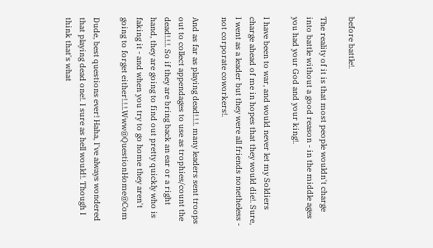before battle!.

The reality of it is that most people wouldn't charge into battle without a good reason - in the middle ages you had your God and your king!.

I have been to war, and would never let my Soldiers charge ahead of me in hopes that they would die!. Sure, I went as a leader but they were all friends nonetheless - not corporate coworkers!.

And as far as playing dead!.!.!. many leaders sent troops out to collect appendages to use as trophies/count the dead!.!.!. So if they are bring back an ear or a right hand, they are going to find out pretty quickly who is faking it - and when you try to go home they aren't going to forget either!.!.!.Www@QuestionHome@Com

Dude, best questions ever! Haha, I've always wondered that playing dead one!. I sure as hell would!. Though I think that's what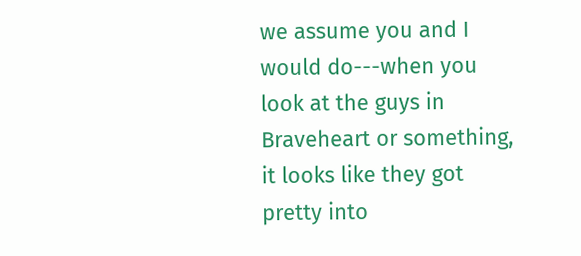we assume you and I would do---when you look at the guys in Braveheart or something, it looks like they got pretty into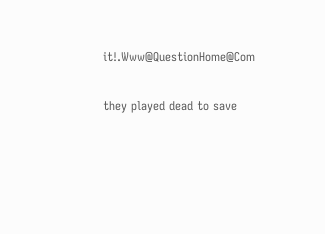it!.Www@QuestionHome@Com

they played dead to save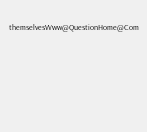themselvesWww@QuestionHome@Com